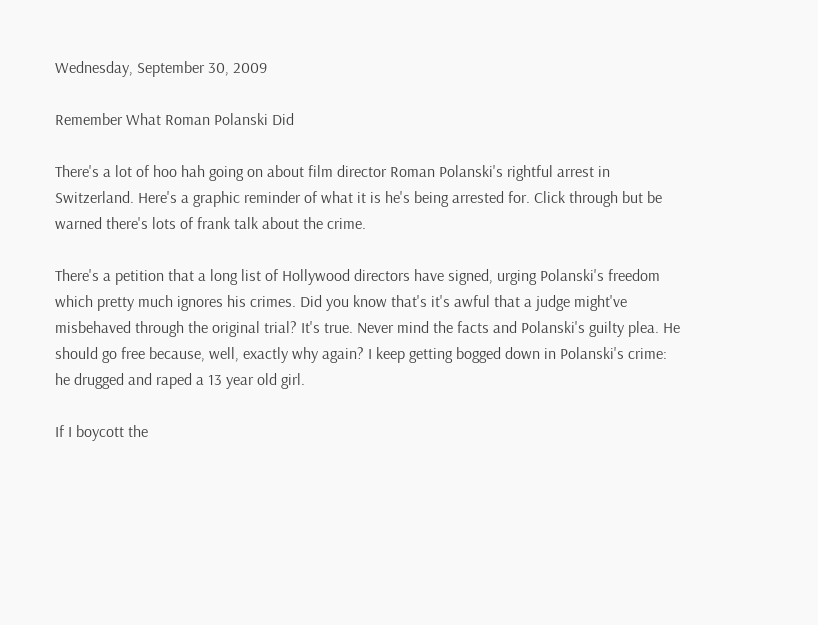Wednesday, September 30, 2009

Remember What Roman Polanski Did

There's a lot of hoo hah going on about film director Roman Polanski's rightful arrest in Switzerland. Here's a graphic reminder of what it is he's being arrested for. Click through but be warned there's lots of frank talk about the crime.

There's a petition that a long list of Hollywood directors have signed, urging Polanski's freedom which pretty much ignores his crimes. Did you know that's it's awful that a judge might've misbehaved through the original trial? It's true. Never mind the facts and Polanski's guilty plea. He should go free because, well, exactly why again? I keep getting bogged down in Polanski's crime: he drugged and raped a 13 year old girl.

If I boycott the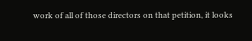work of all of those directors on that petition, it looks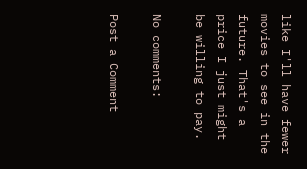like I'll have fewer movies to see in the future. That's a price I just might be willing to pay.

No comments:

Post a Comment